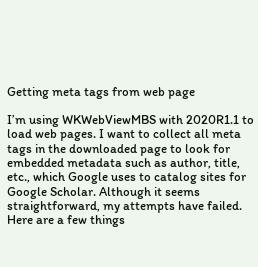Getting meta tags from web page

I’m using WKWebViewMBS with 2020R1.1 to load web pages. I want to collect all meta tags in the downloaded page to look for embedded metadata such as author, title, etc., which Google uses to catalog sites for Google Scholar. Although it seems straightforward, my attempts have failed. Here are a few things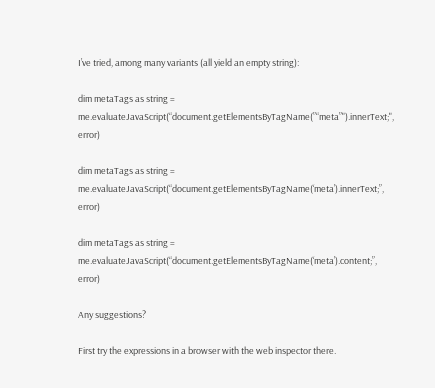I’ve tried, among many variants (all yield an empty string):

dim metaTags as string = me.evaluateJavaScript(“document.getElementsByTagName(”“meta”").innerText;", error)

dim metaTags as string = me.evaluateJavaScript(“document.getElementsByTagName(‘meta’).innerText;”, error)

dim metaTags as string = me.evaluateJavaScript(“document.getElementsByTagName(‘meta’).content;”, error)

Any suggestions?

First try the expressions in a browser with the web inspector there.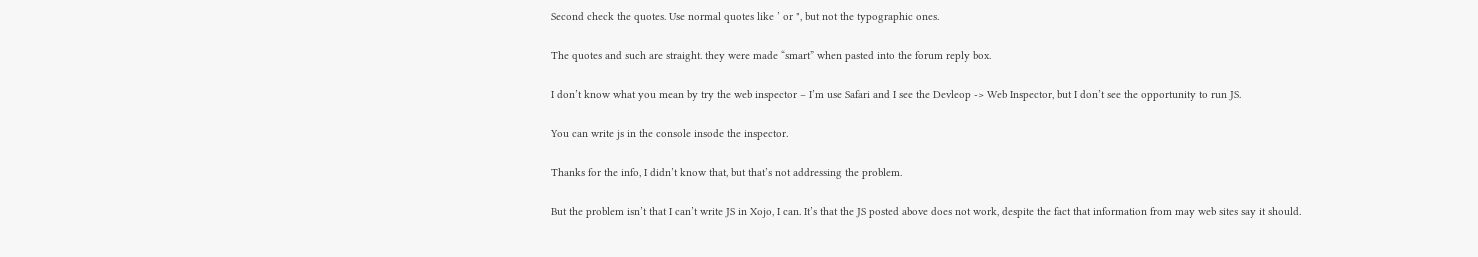Second check the quotes. Use normal quotes like ’ or ", but not the typographic ones.

The quotes and such are straight. they were made “smart” when pasted into the forum reply box.

I don’t know what you mean by try the web inspector – I’m use Safari and I see the Devleop -> Web Inspector, but I don’t see the opportunity to run JS.

You can write js in the console insode the inspector.

Thanks for the info, I didn’t know that, but that’s not addressing the problem.

But the problem isn’t that I can’t write JS in Xojo, I can. It’s that the JS posted above does not work, despite the fact that information from may web sites say it should.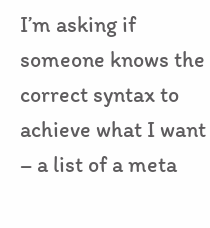I’m asking if someone knows the correct syntax to achieve what I want – a list of a meta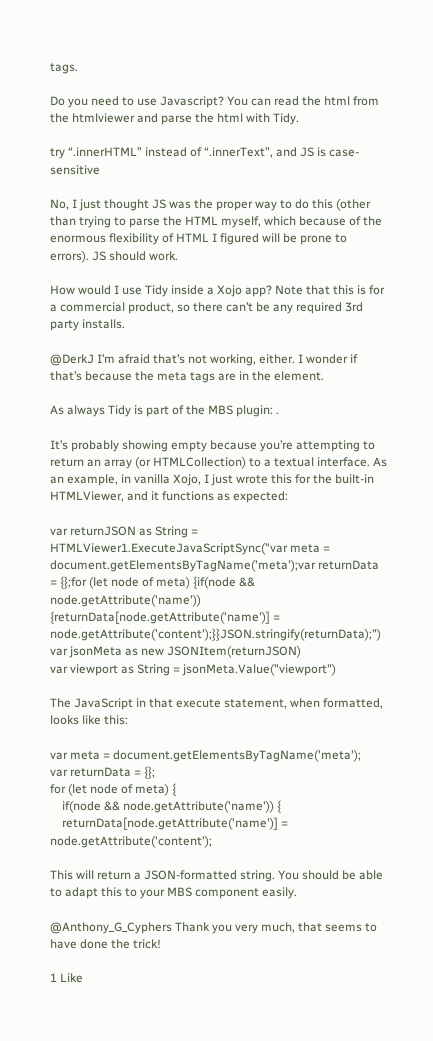tags.

Do you need to use Javascript? You can read the html from the htmlviewer and parse the html with Tidy.

try “.innerHTML” instead of “.innerText”, and JS is case-sensitive

No, I just thought JS was the proper way to do this (other than trying to parse the HTML myself, which because of the enormous flexibility of HTML I figured will be prone to errors). JS should work.

How would I use Tidy inside a Xojo app? Note that this is for a commercial product, so there can’t be any required 3rd party installs.

@DerkJ I’m afraid that’s not working, either. I wonder if that’s because the meta tags are in the element.

As always Tidy is part of the MBS plugin: .

It’s probably showing empty because you’re attempting to return an array (or HTMLCollection) to a textual interface. As an example, in vanilla Xojo, I just wrote this for the built-in HTMLViewer, and it functions as expected:

var returnJSON as String = HTMLViewer1.ExecuteJavaScriptSync("var meta = document.getElementsByTagName('meta');var returnData = {};for (let node of meta) {if(node && node.getAttribute('name')) {returnData[node.getAttribute('name')] = node.getAttribute('content');}}JSON.stringify(returnData);")
var jsonMeta as new JSONItem(returnJSON)
var viewport as String = jsonMeta.Value("viewport")

The JavaScript in that execute statement, when formatted, looks like this:

var meta = document.getElementsByTagName('meta');
var returnData = {};
for (let node of meta) {
    if(node && node.getAttribute('name')) {
    returnData[node.getAttribute('name')] = node.getAttribute('content');

This will return a JSON-formatted string. You should be able to adapt this to your MBS component easily.

@Anthony_G_Cyphers Thank you very much, that seems to have done the trick!

1 Like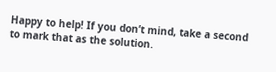Happy to help! If you don’t mind, take a second to mark that as the solution.